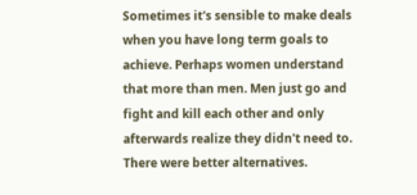Sometimes it's sensible to make deals when you have long term goals to achieve. Perhaps women understand that more than men. Men just go and fight and kill each other and only afterwards realize they didn't need to. There were better alternatives.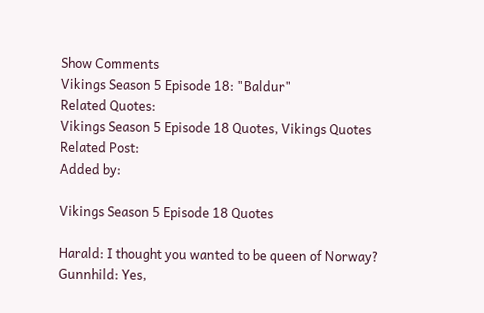Show Comments
Vikings Season 5 Episode 18: "Baldur"
Related Quotes:
Vikings Season 5 Episode 18 Quotes, Vikings Quotes
Related Post:
Added by:

Vikings Season 5 Episode 18 Quotes

Harald: I thought you wanted to be queen of Norway?
Gunnhild: Yes,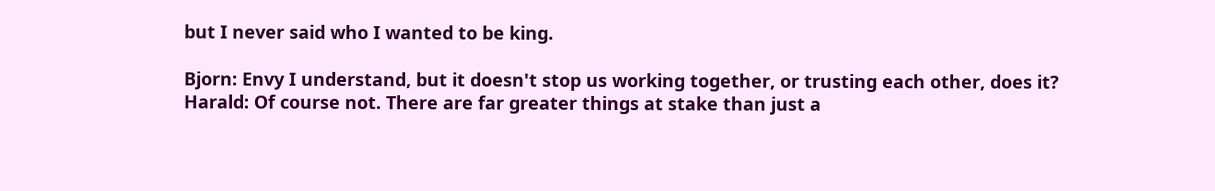but I never said who I wanted to be king.

Bjorn: Envy I understand, but it doesn't stop us working together, or trusting each other, does it?
Harald: Of course not. There are far greater things at stake than just a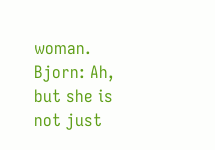woman.
Bjorn: Ah, but she is not just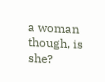a woman though, is she?